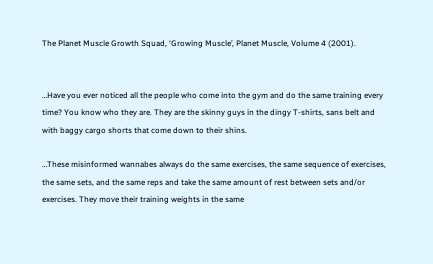The Planet Muscle Growth Squad, ‘Growing Muscle’, Planet Muscle, Volume 4 (2001).


…Have you ever noticed all the people who come into the gym and do the same training every time? You know who they are. They are the skinny guys in the dingy T-shirts, sans belt and with baggy cargo shorts that come down to their shins.

…These misinformed wannabes always do the same exercises, the same sequence of exercises, the same sets, and the same reps and take the same amount of rest between sets and/or exercises. They move their training weights in the same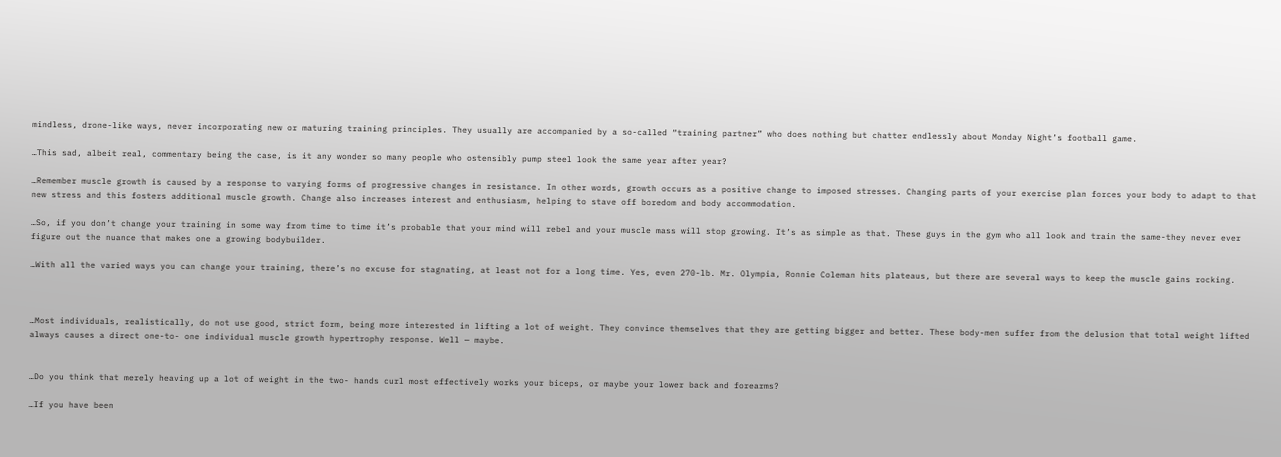mindless, drone-like ways, never incorporating new or maturing training principles. They usually are accompanied by a so-called “training partner” who does nothing but chatter endlessly about Monday Night’s football game.

…This sad, albeit real, commentary being the case, is it any wonder so many people who ostensibly pump steel look the same year after year?

…Remember muscle growth is caused by a response to varying forms of progressive changes in resistance. In other words, growth occurs as a positive change to imposed stresses. Changing parts of your exercise plan forces your body to adapt to that new stress and this fosters additional muscle growth. Change also increases interest and enthusiasm, helping to stave off boredom and body accommodation.

…So, if you don’t change your training in some way from time to time it’s probable that your mind will rebel and your muscle mass will stop growing. It’s as simple as that. These guys in the gym who all look and train the same-they never ever figure out the nuance that makes one a growing bodybuilder.

…With all the varied ways you can change your training, there’s no excuse for stagnating, at least not for a long time. Yes, even 270-lb. Mr. Olympia, Ronnie Coleman hits plateaus, but there are several ways to keep the muscle gains rocking.



…Most individuals, realistically, do not use good, strict form, being more interested in lifting a lot of weight. They convince themselves that they are getting bigger and better. These body-men suffer from the delusion that total weight lifted always causes a direct one-to- one individual muscle growth hypertrophy response. Well — maybe.


…Do you think that merely heaving up a lot of weight in the two- hands curl most effectively works your biceps, or maybe your lower back and forearms?

…If you have been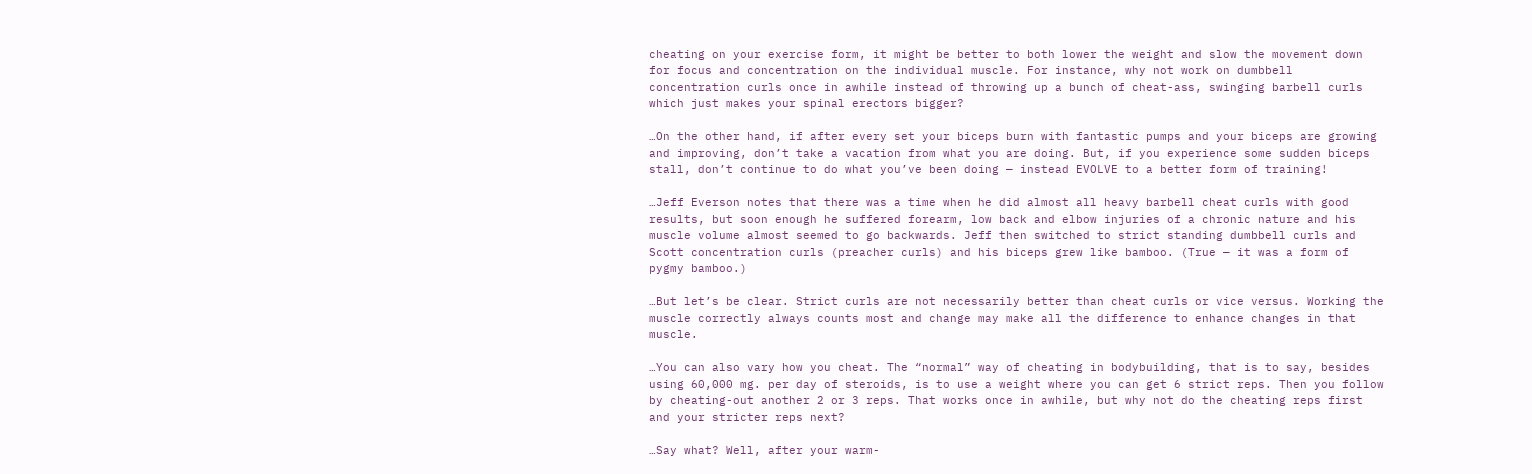cheating on your exercise form, it might be better to both lower the weight and slow the movement down for focus and concentration on the individual muscle. For instance, why not work on dumbbell concentration curls once in awhile instead of throwing up a bunch of cheat-ass, swinging barbell curls which just makes your spinal erectors bigger?

…On the other hand, if after every set your biceps burn with fantastic pumps and your biceps are growing and improving, don’t take a vacation from what you are doing. But, if you experience some sudden biceps stall, don’t continue to do what you’ve been doing — instead EVOLVE to a better form of training!

…Jeff Everson notes that there was a time when he did almost all heavy barbell cheat curls with good results, but soon enough he suffered forearm, low back and elbow injuries of a chronic nature and his muscle volume almost seemed to go backwards. Jeff then switched to strict standing dumbbell curls and Scott concentration curls (preacher curls) and his biceps grew like bamboo. (True — it was a form of pygmy bamboo.)

…But let’s be clear. Strict curls are not necessarily better than cheat curls or vice versus. Working the muscle correctly always counts most and change may make all the difference to enhance changes in that muscle.

…You can also vary how you cheat. The “normal” way of cheating in bodybuilding, that is to say, besides using 60,000 mg. per day of steroids, is to use a weight where you can get 6 strict reps. Then you follow by cheating-out another 2 or 3 reps. That works once in awhile, but why not do the cheating reps first and your stricter reps next?

…Say what? Well, after your warm-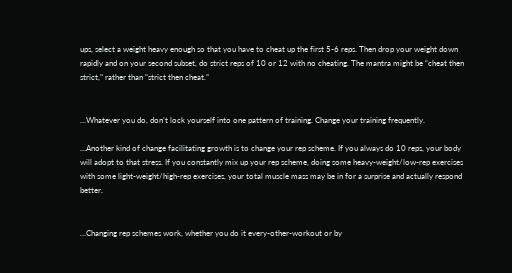ups, select a weight heavy enough so that you have to cheat up the first 5-6 reps. Then drop your weight down rapidly and on your second subset, do strict reps of 10 or 12 with no cheating. The mantra might be “cheat then strict,” rather than “strict then cheat.”


…Whatever you do, don’t lock yourself into one pattern of training. Change your training frequently.

…Another kind of change facilitating growth is to change your rep scheme. If you always do 10 reps, your body will adopt to that stress. If you constantly mix up your rep scheme, doing some heavy-weight/low-rep exercises with some light-weight/high-rep exercises, your total muscle mass may be in for a surprise and actually respond better.


…Changing rep schemes work, whether you do it every-other-workout or by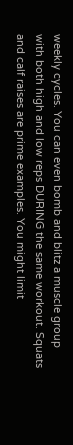weekly cycles. You can even bomb and blitz a muscle group with both high and low reps DURING the same workout. Squats and calf raises are prime examples. You might limit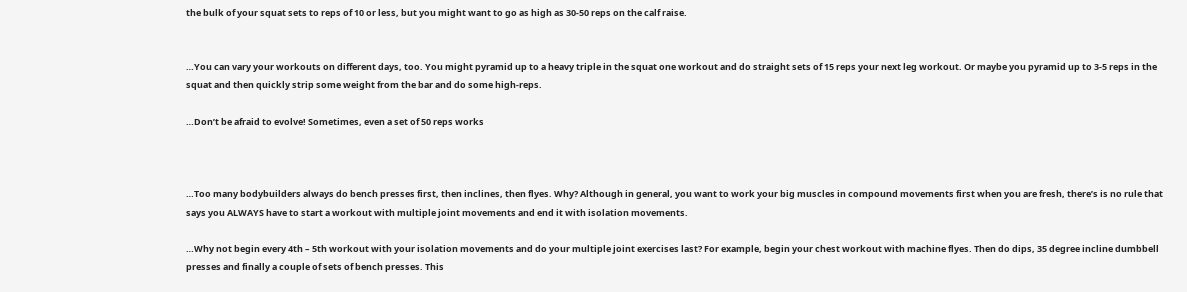the bulk of your squat sets to reps of 10 or less, but you might want to go as high as 30-50 reps on the calf raise.


…You can vary your workouts on different days, too. You might pyramid up to a heavy triple in the squat one workout and do straight sets of 15 reps your next leg workout. Or maybe you pyramid up to 3-5 reps in the squat and then quickly strip some weight from the bar and do some high-reps.

…Don’t be afraid to evolve! Sometimes, even a set of 50 reps works



…Too many bodybuilders always do bench presses first, then inclines, then flyes. Why? Although in general, you want to work your big muscles in compound movements first when you are fresh, there’s is no rule that says you ALWAYS have to start a workout with multiple joint movements and end it with isolation movements.

…Why not begin every 4th – 5th workout with your isolation movements and do your multiple joint exercises last? For example, begin your chest workout with machine flyes. Then do dips, 35 degree incline dumbbell presses and finally a couple of sets of bench presses. This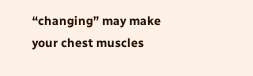“changing” may make your chest muscles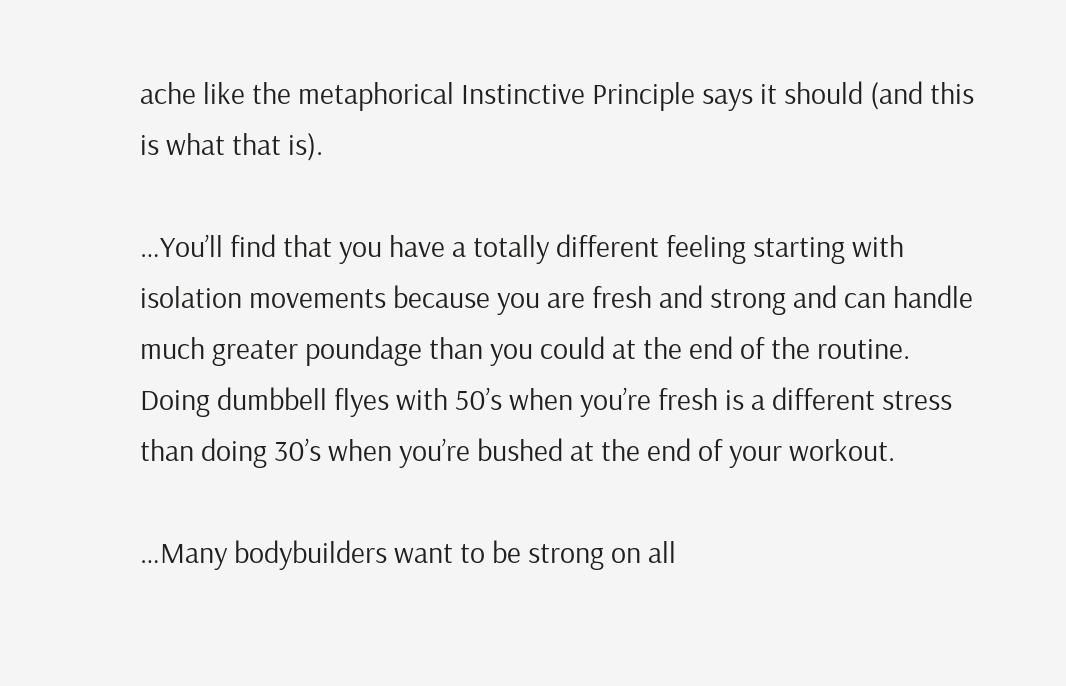ache like the metaphorical Instinctive Principle says it should (and this is what that is).

…You’ll find that you have a totally different feeling starting with isolation movements because you are fresh and strong and can handle much greater poundage than you could at the end of the routine. Doing dumbbell flyes with 50’s when you’re fresh is a different stress than doing 30’s when you’re bushed at the end of your workout.

…Many bodybuilders want to be strong on all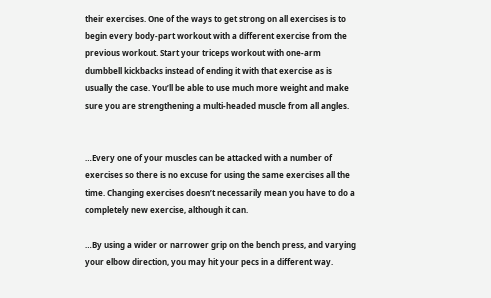their exercises. One of the ways to get strong on all exercises is to begin every body-part workout with a different exercise from the previous workout. Start your triceps workout with one-arm dumbbell kickbacks instead of ending it with that exercise as is usually the case. You’ll be able to use much more weight and make sure you are strengthening a multi-headed muscle from all angles.


…Every one of your muscles can be attacked with a number of exercises so there is no excuse for using the same exercises all the time. Changing exercises doesn’t necessarily mean you have to do a completely new exercise, although it can.

…By using a wider or narrower grip on the bench press, and varying your elbow direction, you may hit your pecs in a different way.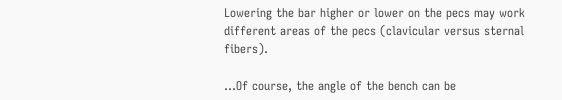Lowering the bar higher or lower on the pecs may work different areas of the pecs (clavicular versus sternal fibers).

…Of course, the angle of the bench can be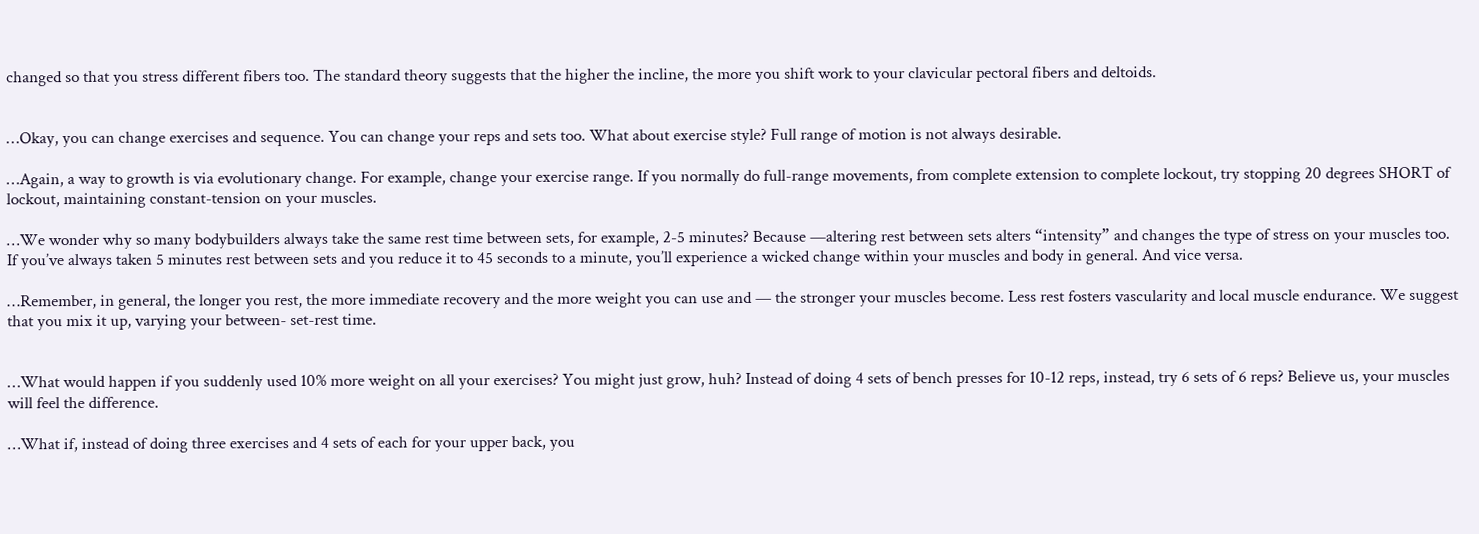changed so that you stress different fibers too. The standard theory suggests that the higher the incline, the more you shift work to your clavicular pectoral fibers and deltoids.


…Okay, you can change exercises and sequence. You can change your reps and sets too. What about exercise style? Full range of motion is not always desirable.

…Again, a way to growth is via evolutionary change. For example, change your exercise range. If you normally do full-range movements, from complete extension to complete lockout, try stopping 20 degrees SHORT of lockout, maintaining constant-tension on your muscles.

…We wonder why so many bodybuilders always take the same rest time between sets, for example, 2-5 minutes? Because —altering rest between sets alters “intensity” and changes the type of stress on your muscles too. If you’ve always taken 5 minutes rest between sets and you reduce it to 45 seconds to a minute, you’ll experience a wicked change within your muscles and body in general. And vice versa.

…Remember, in general, the longer you rest, the more immediate recovery and the more weight you can use and — the stronger your muscles become. Less rest fosters vascularity and local muscle endurance. We suggest that you mix it up, varying your between- set-rest time.


…What would happen if you suddenly used 10% more weight on all your exercises? You might just grow, huh? Instead of doing 4 sets of bench presses for 10-12 reps, instead, try 6 sets of 6 reps? Believe us, your muscles will feel the difference.

…What if, instead of doing three exercises and 4 sets of each for your upper back, you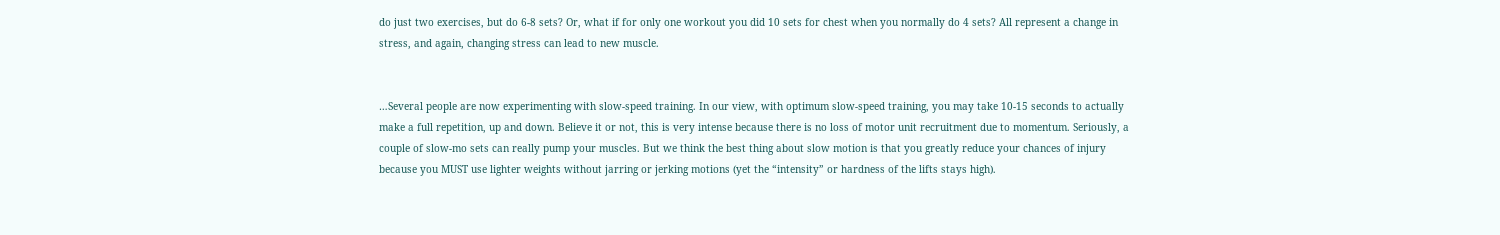do just two exercises, but do 6-8 sets? Or, what if for only one workout you did 10 sets for chest when you normally do 4 sets? All represent a change in stress, and again, changing stress can lead to new muscle.


…Several people are now experimenting with slow-speed training. In our view, with optimum slow-speed training, you may take 10-15 seconds to actually make a full repetition, up and down. Believe it or not, this is very intense because there is no loss of motor unit recruitment due to momentum. Seriously, a couple of slow-mo sets can really pump your muscles. But we think the best thing about slow motion is that you greatly reduce your chances of injury because you MUST use lighter weights without jarring or jerking motions (yet the “intensity” or hardness of the lifts stays high).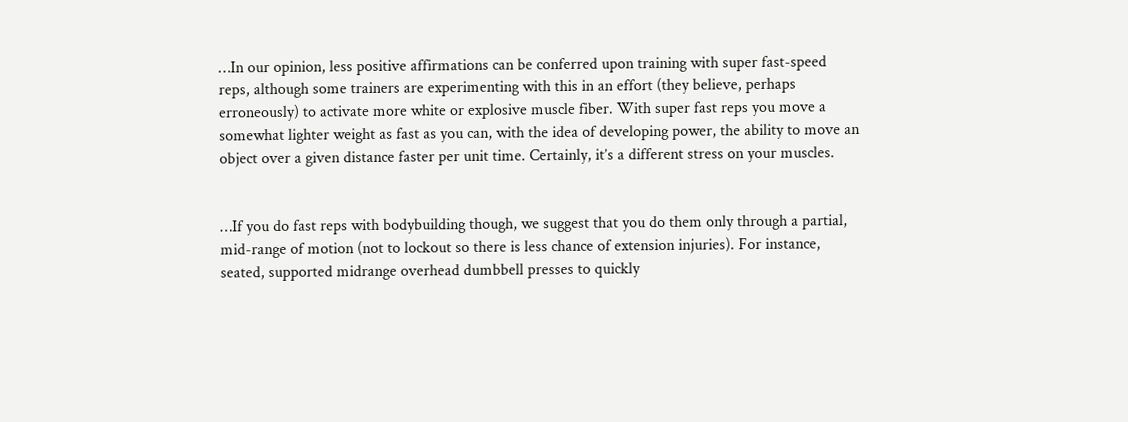…In our opinion, less positive affirmations can be conferred upon training with super fast-speed reps, although some trainers are experimenting with this in an effort (they believe, perhaps erroneously) to activate more white or explosive muscle fiber. With super fast reps you move a somewhat lighter weight as fast as you can, with the idea of developing power, the ability to move an object over a given distance faster per unit time. Certainly, it’s a different stress on your muscles.


…If you do fast reps with bodybuilding though, we suggest that you do them only through a partial, mid-range of motion (not to lockout so there is less chance of extension injuries). For instance, seated, supported midrange overhead dumbbell presses to quickly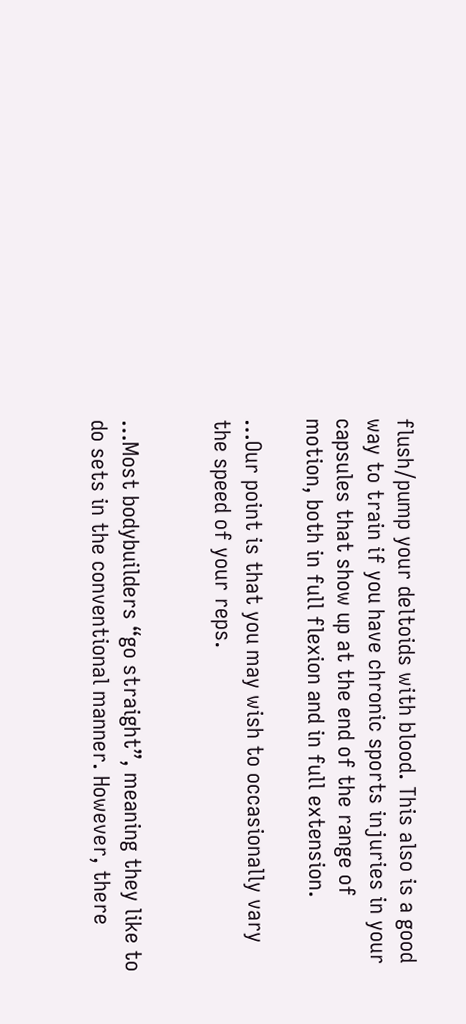flush/pump your deltoids with blood. This also is a good way to train if you have chronic sports injuries in your capsules that show up at the end of the range of motion, both in full flexion and in full extension.

…Our point is that you may wish to occasionally vary the speed of your reps.


…Most bodybuilders “go straight”, meaning they like to do sets in the conventional manner. However, there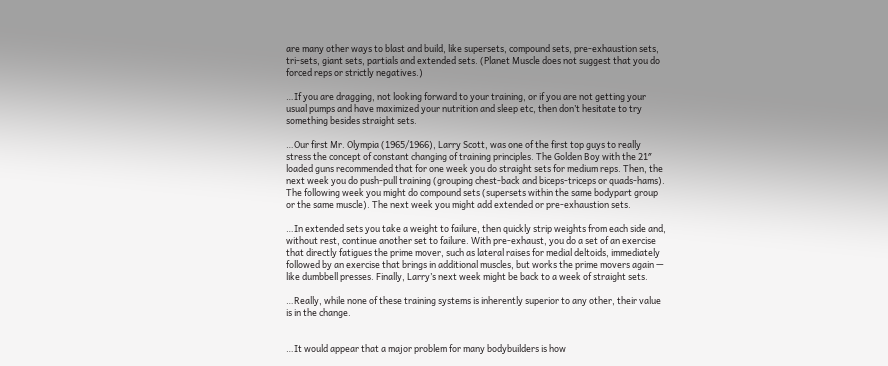are many other ways to blast and build, like supersets, compound sets, pre-exhaustion sets, tri-sets, giant sets, partials and extended sets. (Planet Muscle does not suggest that you do forced reps or strictly negatives.)

…If you are dragging, not looking forward to your training, or if you are not getting your usual pumps and have maximized your nutrition and sleep etc, then don’t hesitate to try something besides straight sets.

…Our first Mr. Olympia (1965/1966), Larry Scott, was one of the first top guys to really stress the concept of constant changing of training principles. The Golden Boy with the 21″ loaded guns recommended that for one week you do straight sets for medium reps. Then, the next week you do push-pull training (grouping chest-back and biceps-triceps or quads-hams). The following week you might do compound sets (supersets within the same bodypart group or the same muscle). The next week you might add extended or pre-exhaustion sets.

…In extended sets you take a weight to failure, then quickly strip weights from each side and, without rest, continue another set to failure. With pre-exhaust, you do a set of an exercise that directly fatigues the prime mover, such as lateral raises for medial deltoids, immediately followed by an exercise that brings in additional muscles, but works the prime movers again — like dumbbell presses. Finally, Larry’s next week might be back to a week of straight sets.

…Really, while none of these training systems is inherently superior to any other, their value is in the change.


…It would appear that a major problem for many bodybuilders is how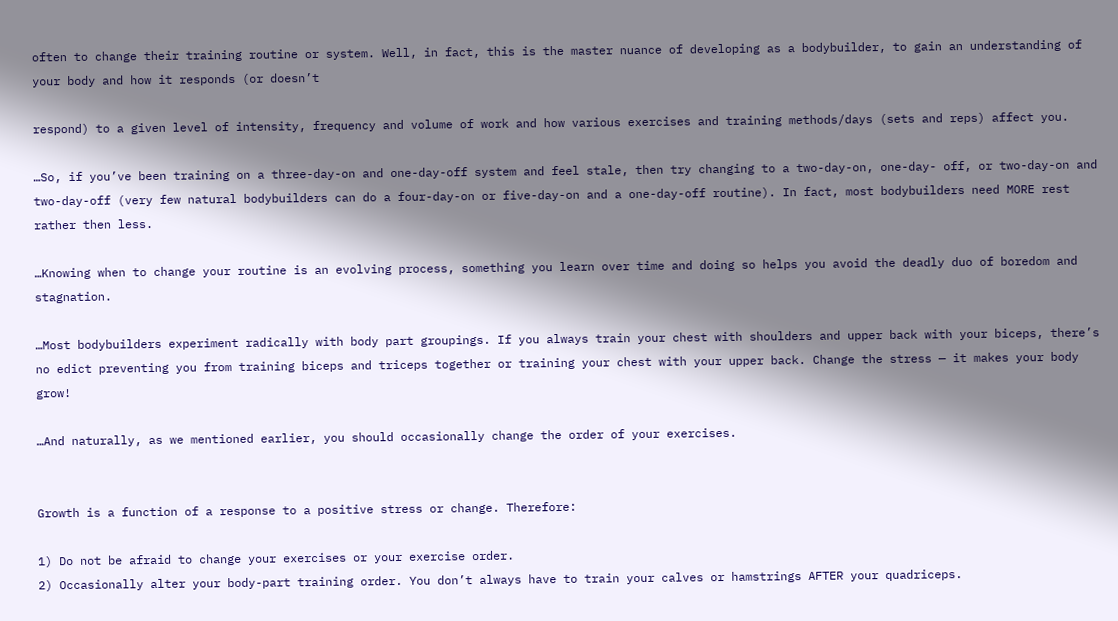often to change their training routine or system. Well, in fact, this is the master nuance of developing as a bodybuilder, to gain an understanding of your body and how it responds (or doesn’t

respond) to a given level of intensity, frequency and volume of work and how various exercises and training methods/days (sets and reps) affect you.

…So, if you’ve been training on a three-day-on and one-day-off system and feel stale, then try changing to a two-day-on, one-day- off, or two-day-on and two-day-off (very few natural bodybuilders can do a four-day-on or five-day-on and a one-day-off routine). In fact, most bodybuilders need MORE rest rather then less.

…Knowing when to change your routine is an evolving process, something you learn over time and doing so helps you avoid the deadly duo of boredom and stagnation.

…Most bodybuilders experiment radically with body part groupings. If you always train your chest with shoulders and upper back with your biceps, there’s no edict preventing you from training biceps and triceps together or training your chest with your upper back. Change the stress — it makes your body grow!

…And naturally, as we mentioned earlier, you should occasionally change the order of your exercises.


Growth is a function of a response to a positive stress or change. Therefore:

1) Do not be afraid to change your exercises or your exercise order.
2) Occasionally alter your body-part training order. You don’t always have to train your calves or hamstrings AFTER your quadriceps.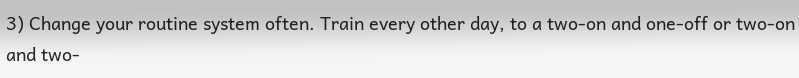3) Change your routine system often. Train every other day, to a two-on and one-off or two-on and two-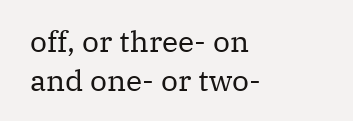off, or three- on and one- or two-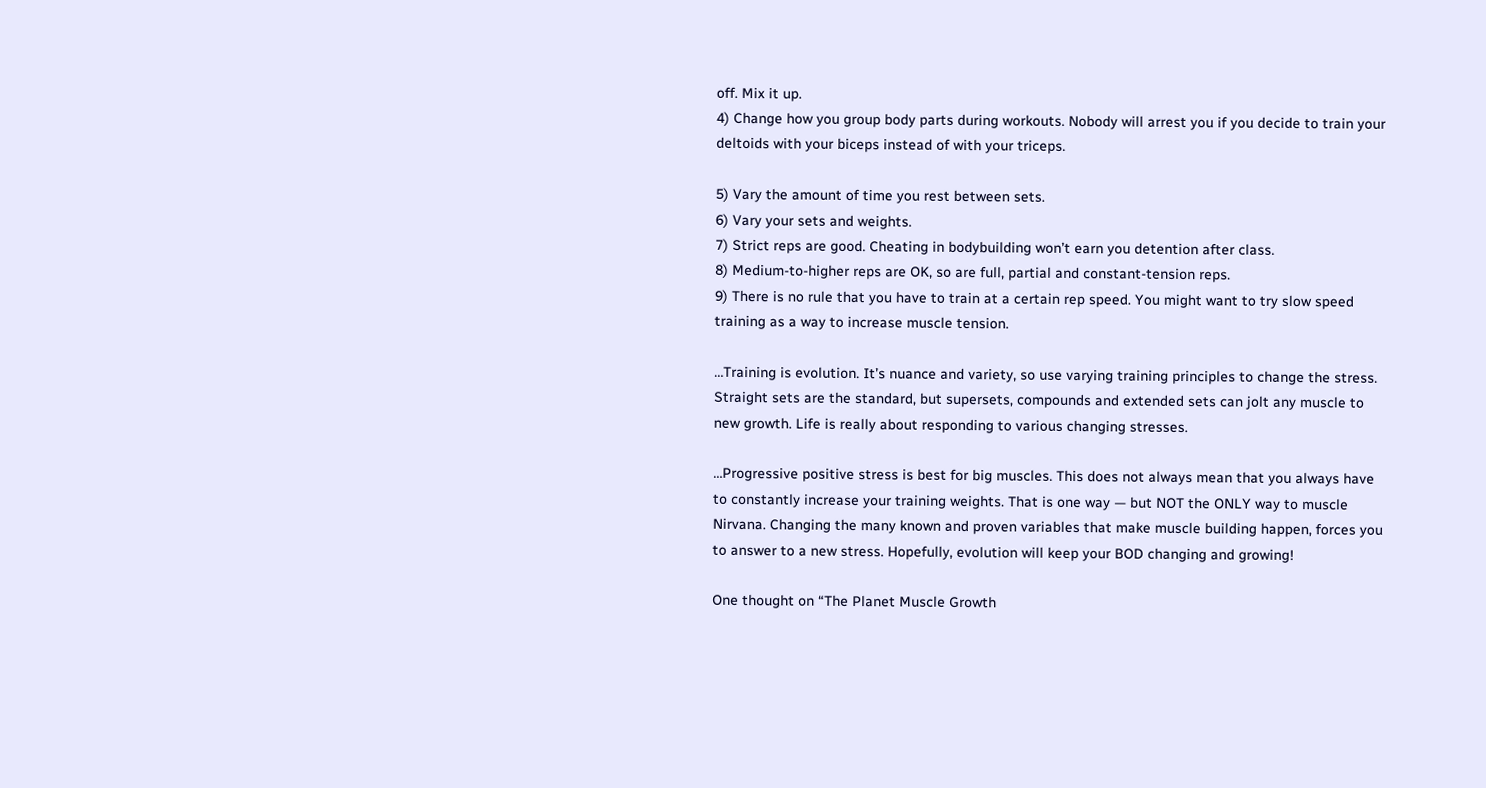off. Mix it up.
4) Change how you group body parts during workouts. Nobody will arrest you if you decide to train your deltoids with your biceps instead of with your triceps.

5) Vary the amount of time you rest between sets.
6) Vary your sets and weights.
7) Strict reps are good. Cheating in bodybuilding won’t earn you detention after class.
8) Medium-to-higher reps are OK, so are full, partial and constant-tension reps.
9) There is no rule that you have to train at a certain rep speed. You might want to try slow speed training as a way to increase muscle tension.

…Training is evolution. It’s nuance and variety, so use varying training principles to change the stress. Straight sets are the standard, but supersets, compounds and extended sets can jolt any muscle to new growth. Life is really about responding to various changing stresses.

…Progressive positive stress is best for big muscles. This does not always mean that you always have to constantly increase your training weights. That is one way — but NOT the ONLY way to muscle Nirvana. Changing the many known and proven variables that make muscle building happen, forces you to answer to a new stress. Hopefully, evolution will keep your BOD changing and growing!

One thought on “The Planet Muscle Growth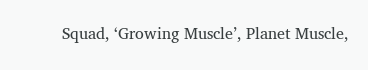Squad, ‘Growing Muscle’, Planet Muscle,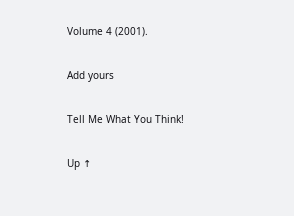Volume 4 (2001).

Add yours

Tell Me What You Think!

Up ↑